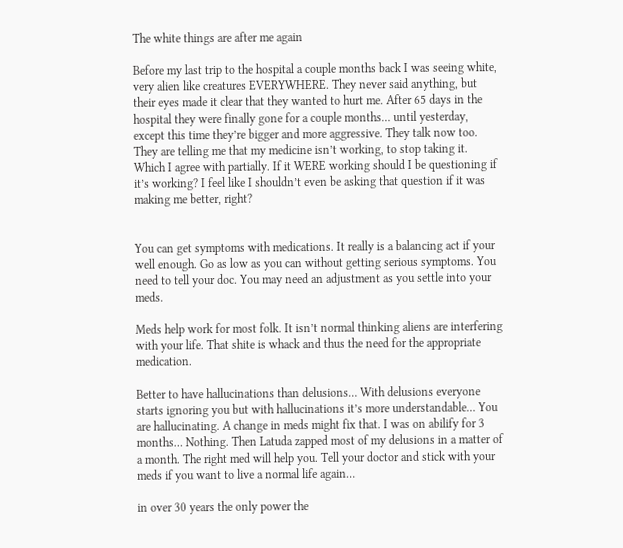The white things are after me again

Before my last trip to the hospital a couple months back I was seeing white, very alien like creatures EVERYWHERE. They never said anything, but their eyes made it clear that they wanted to hurt me. After 65 days in the hospital they were finally gone for a couple months… until yesterday, except this time they’re bigger and more aggressive. They talk now too. They are telling me that my medicine isn’t working, to stop taking it. Which I agree with partially. If it WERE working should I be questioning if it’s working? I feel like I shouldn’t even be asking that question if it was making me better, right?


You can get symptoms with medications. It really is a balancing act if your well enough. Go as low as you can without getting serious symptoms. You need to tell your doc. You may need an adjustment as you settle into your meds.

Meds help work for most folk. It isn’t normal thinking aliens are interfering with your life. That shite is whack and thus the need for the appropriate medication.

Better to have hallucinations than delusions… With delusions everyone starts ignoring you but with hallucinations it’s more understandable… You are hallucinating. A change in meds might fix that. I was on abilify for 3 months… Nothing. Then Latuda zapped most of my delusions in a matter of a month. The right med will help you. Tell your doctor and stick with your meds if you want to live a normal life again…

in over 30 years the only power the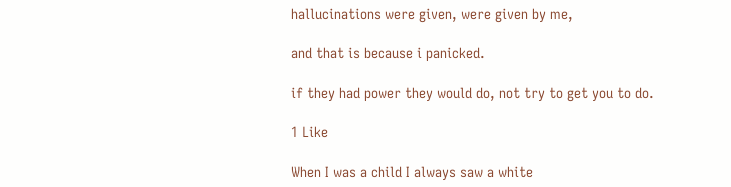hallucinations were given, were given by me,

and that is because i panicked.

if they had power they would do, not try to get you to do.

1 Like

When I was a child I always saw a white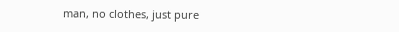man, no clothes, just pure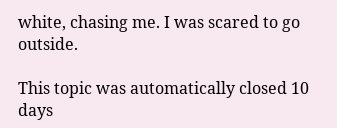white, chasing me. I was scared to go outside.

This topic was automatically closed 10 days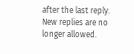after the last reply. New replies are no longer allowed.